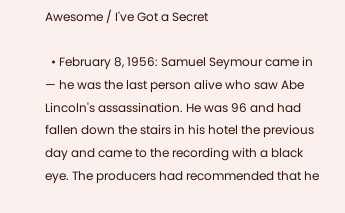Awesome / I've Got a Secret

  • February 8, 1956: Samuel Seymour came in — he was the last person alive who saw Abe Lincoln's assassination. He was 96 and had fallen down the stairs in his hotel the previous day and came to the recording with a black eye. The producers had recommended that he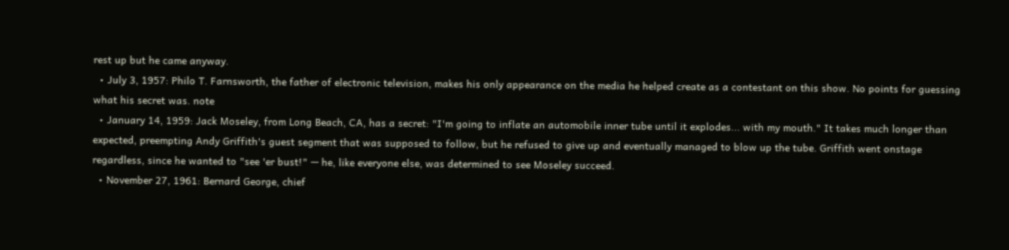rest up but he came anyway.
  • July 3, 1957: Philo T. Farnsworth, the father of electronic television, makes his only appearance on the media he helped create as a contestant on this show. No points for guessing what his secret was. note
  • January 14, 1959: Jack Moseley, from Long Beach, CA, has a secret: "I'm going to inflate an automobile inner tube until it explodes... with my mouth." It takes much longer than expected, preempting Andy Griffith's guest segment that was supposed to follow, but he refused to give up and eventually managed to blow up the tube. Griffith went onstage regardless, since he wanted to "see 'er bust!" — he, like everyone else, was determined to see Moseley succeed.
  • November 27, 1961: Bernard George, chief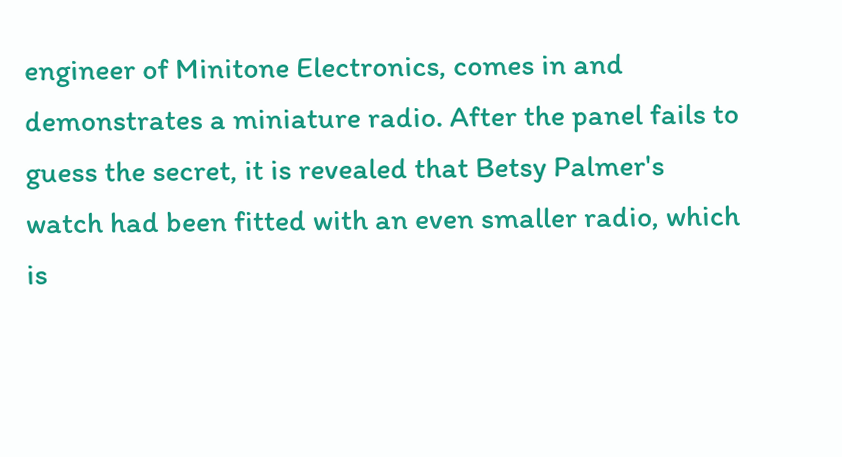engineer of Minitone Electronics, comes in and demonstrates a miniature radio. After the panel fails to guess the secret, it is revealed that Betsy Palmer's watch had been fitted with an even smaller radio, which is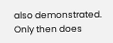also demonstrated. Only then does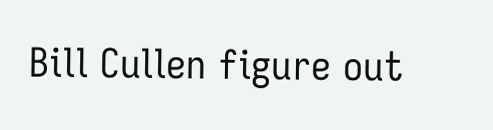Bill Cullen figure out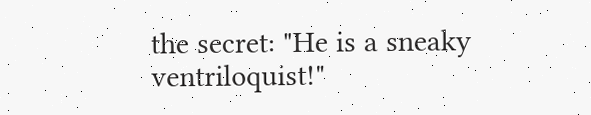the secret: "He is a sneaky ventriloquist!"